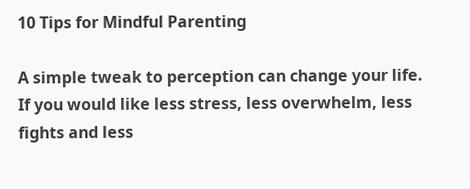10 Tips for Mindful Parenting

A simple tweak to perception can change your life. If you would like less stress, less overwhelm, less fights and less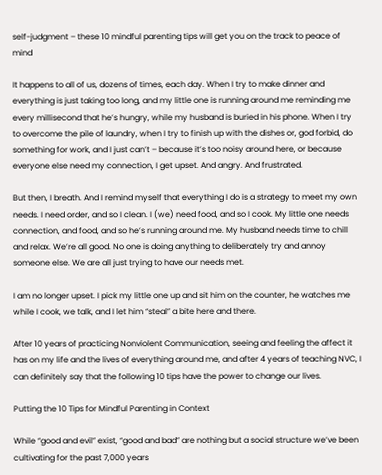self-judgment – these 10 mindful parenting tips will get you on the track to peace of mind

It happens to all of us, dozens of times, each day. When I try to make dinner and everything is just taking too long, and my little one is running around me reminding me every millisecond that he’s hungry, while my husband is buried in his phone. When I try to overcome the pile of laundry, when I try to finish up with the dishes or, god forbid, do something for work, and I just can’t – because it’s too noisy around here, or because everyone else need my connection, I get upset. And angry. And frustrated.

But then, I breath. And I remind myself that everything I do is a strategy to meet my own needs. I need order, and so I clean. I (we) need food, and so I cook. My little one needs connection, and food, and so he’s running around me. My husband needs time to chill and relax. We’re all good. No one is doing anything to deliberately try and annoy someone else. We are all just trying to have our needs met.

I am no longer upset. I pick my little one up and sit him on the counter, he watches me while I cook, we talk, and I let him “steal” a bite here and there.

After 10 years of practicing Nonviolent Communication, seeing and feeling the affect it has on my life and the lives of everything around me, and after 4 years of teaching NVC, I can definitely say that the following 10 tips have the power to change our lives.

Putting the 10 Tips for Mindful Parenting in Context

While “good and evil” exist, “good and bad” are nothing but a social structure we’ve been cultivating for the past 7,000 years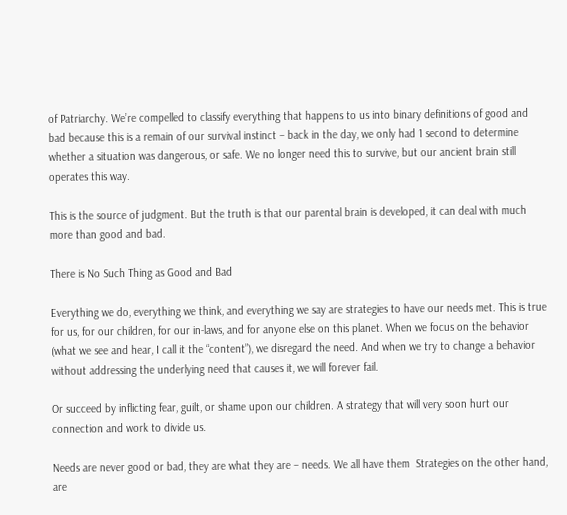of Patriarchy. We’re compelled to classify everything that happens to us into binary definitions of good and bad because this is a remain of our survival instinct – back in the day, we only had 1 second to determine whether a situation was dangerous, or safe. We no longer need this to survive, but our ancient brain still operates this way.

This is the source of judgment. But the truth is that our parental brain is developed, it can deal with much more than good and bad.

There is No Such Thing as Good and Bad

Everything we do, everything we think, and everything we say are strategies to have our needs met. This is true for us, for our children, for our in-laws, and for anyone else on this planet. When we focus on the behavior (what we see and hear, I call it the “content”), we disregard the need. And when we try to change a behavior without addressing the underlying need that causes it, we will forever fail.

Or succeed by inflicting fear, guilt, or shame upon our children. A strategy that will very soon hurt our connection and work to divide us.

Needs are never good or bad, they are what they are – needs. We all have them  Strategies on the other hand, are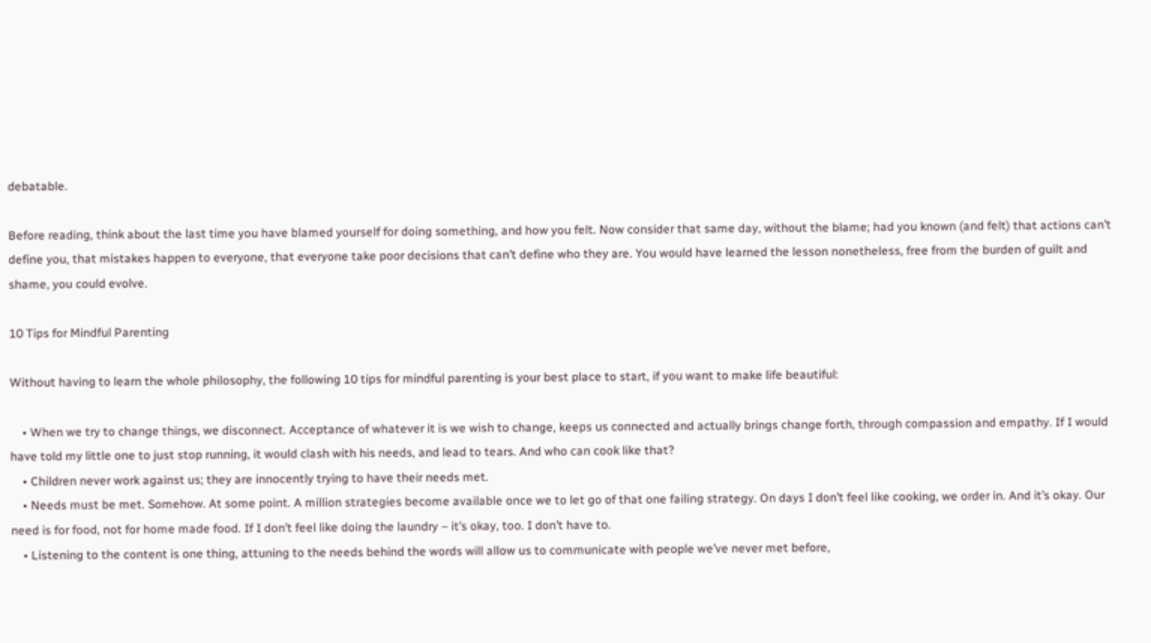debatable.

Before reading, think about the last time you have blamed yourself for doing something, and how you felt. Now consider that same day, without the blame; had you known (and felt) that actions can’t define you, that mistakes happen to everyone, that everyone take poor decisions that can’t define who they are. You would have learned the lesson nonetheless, free from the burden of guilt and shame, you could evolve.

10 Tips for Mindful Parenting

Without having to learn the whole philosophy, the following 10 tips for mindful parenting is your best place to start, if you want to make life beautiful:

    • When we try to change things, we disconnect. Acceptance of whatever it is we wish to change, keeps us connected and actually brings change forth, through compassion and empathy. If I would have told my little one to just stop running, it would clash with his needs, and lead to tears. And who can cook like that?
    • Children never work against us; they are innocently trying to have their needs met.
    • Needs must be met. Somehow. At some point. A million strategies become available once we to let go of that one failing strategy. On days I don’t feel like cooking, we order in. And it’s okay. Our need is for food, not for home made food. If I don’t feel like doing the laundry – it’s okay, too. I don’t have to.
    • Listening to the content is one thing, attuning to the needs behind the words will allow us to communicate with people we’ve never met before,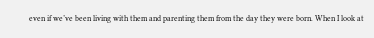even if we’ve been living with them and parenting them from the day they were born. When I look at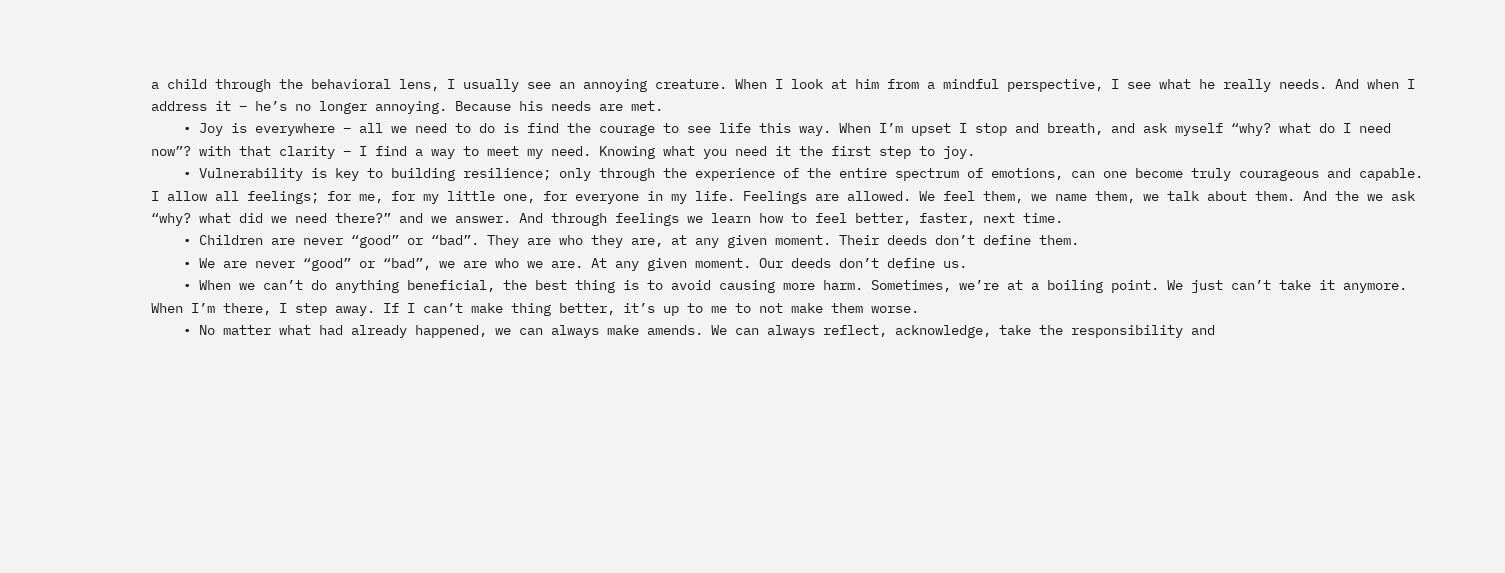a child through the behavioral lens, I usually see an annoying creature. When I look at him from a mindful perspective, I see what he really needs. And when I address it – he’s no longer annoying. Because his needs are met.
    • Joy is everywhere – all we need to do is find the courage to see life this way. When I’m upset I stop and breath, and ask myself “why? what do I need now”? with that clarity – I find a way to meet my need. Knowing what you need it the first step to joy.
    • Vulnerability is key to building resilience; only through the experience of the entire spectrum of emotions, can one become truly courageous and capable. I allow all feelings; for me, for my little one, for everyone in my life. Feelings are allowed. We feel them, we name them, we talk about them. And the we ask “why? what did we need there?” and we answer. And through feelings we learn how to feel better, faster, next time.
    • Children are never “good” or “bad”. They are who they are, at any given moment. Their deeds don’t define them.
    • We are never “good” or “bad”, we are who we are. At any given moment. Our deeds don’t define us.
    • When we can’t do anything beneficial, the best thing is to avoid causing more harm. Sometimes, we’re at a boiling point. We just can’t take it anymore. When I’m there, I step away. If I can’t make thing better, it’s up to me to not make them worse.
    • No matter what had already happened, we can always make amends. We can always reflect, acknowledge, take the responsibility and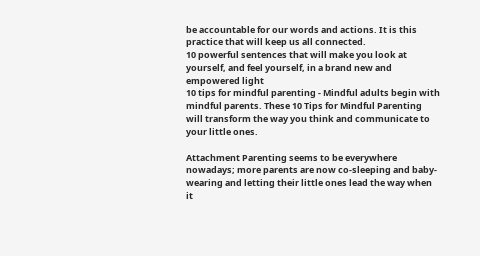be accountable for our words and actions. It is this practice that will keep us all connected.
10 powerful sentences that will make you look at yourself, and feel yourself, in a brand new and empowered light
10 tips for mindful parenting - Mindful adults begin with mindful parents. These 10 Tips for Mindful Parenting will transform the way you think and communicate to your little ones.

Attachment Parenting seems to be everywhere nowadays; more parents are now co-sleeping and baby-wearing and letting their little ones lead the way when it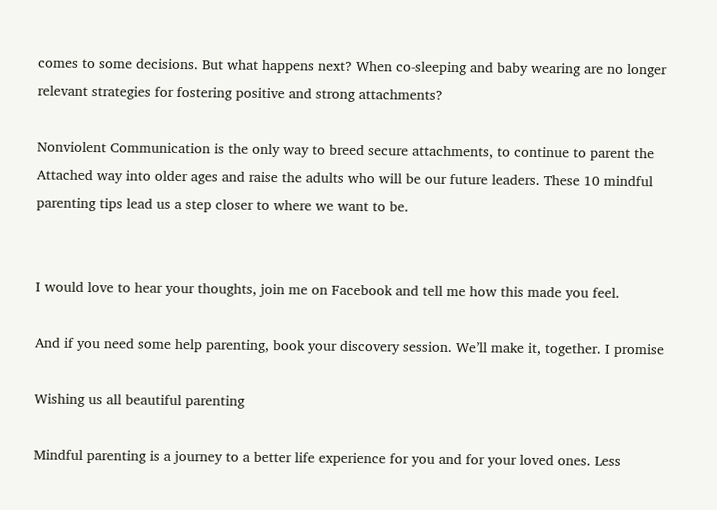comes to some decisions. But what happens next? When co-sleeping and baby wearing are no longer relevant strategies for fostering positive and strong attachments?

Nonviolent Communication is the only way to breed secure attachments, to continue to parent the Attached way into older ages and raise the adults who will be our future leaders. These 10 mindful parenting tips lead us a step closer to where we want to be.


I would love to hear your thoughts, join me on Facebook and tell me how this made you feel.

And if you need some help parenting, book your discovery session. We’ll make it, together. I promise

Wishing us all beautiful parenting

Mindful parenting is a journey to a better life experience for you and for your loved ones. Less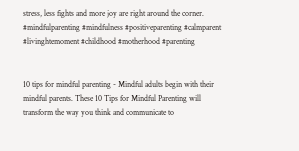stress, less fights and more joy are right around the corner. #mindfulparenting #mindfulness #positiveparenting #calmparent #livinghtemoment #childhood #motherhood #parenting


10 tips for mindful parenting - Mindful adults begin with their mindful parents. These 10 Tips for Mindful Parenting will transform the way you think and communicate to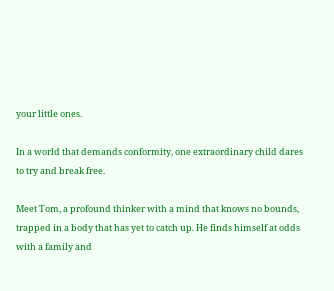your little ones.

In a world that demands conformity, one extraordinary child dares to try and break free.

Meet Tom, a profound thinker with a mind that knows no bounds, trapped in a body that has yet to catch up. He finds himself at odds with a family and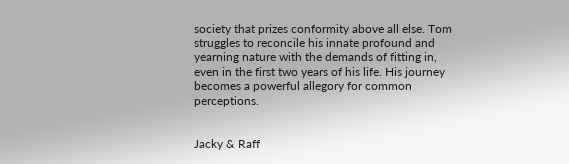society that prizes conformity above all else. Tom struggles to reconcile his innate profound and yearning nature with the demands of fitting in, even in the first two years of his life. His journey becomes a powerful allegory for common perceptions.


Jacky & Raff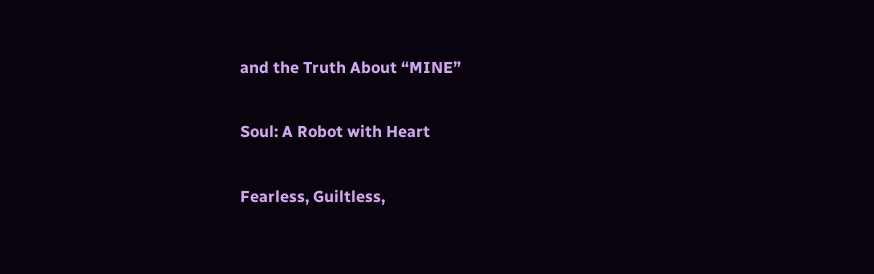and the Truth About “MINE”

Soul: A Robot with Heart

Fearless, Guiltless,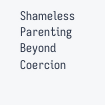Shameless
Parenting Beyond Coercion